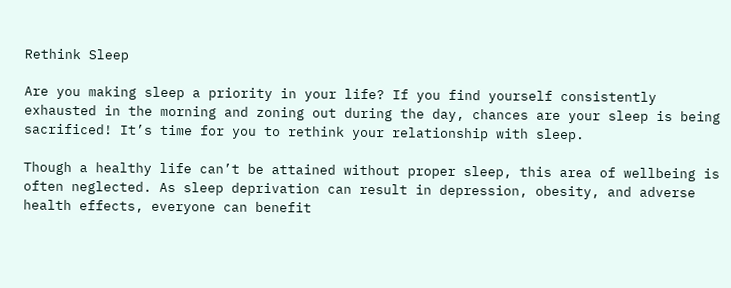Rethink Sleep

Are you making sleep a priority in your life? If you find yourself consistently exhausted in the morning and zoning out during the day, chances are your sleep is being sacrificed! It’s time for you to rethink your relationship with sleep.

Though a healthy life can’t be attained without proper sleep, this area of wellbeing is often neglected. As sleep deprivation can result in depression, obesity, and adverse health effects, everyone can benefit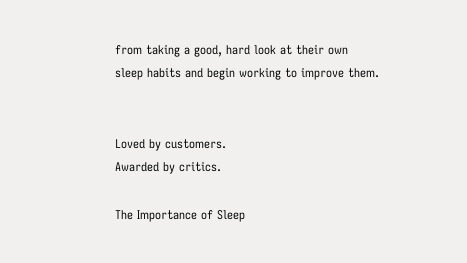from taking a good, hard look at their own sleep habits and begin working to improve them.


Loved by customers.
Awarded by critics.

The Importance of Sleep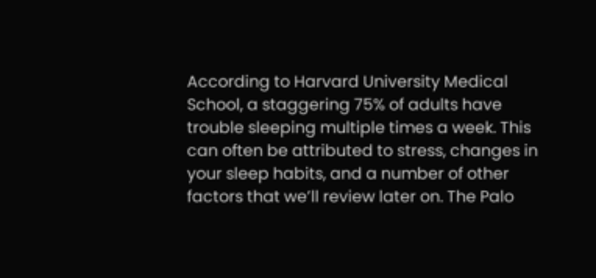According to Harvard University Medical School, a staggering 75% of adults have trouble sleeping multiple times a week. This can often be attributed to stress, changes in your sleep habits, and a number of other factors that we’ll review later on. The Palo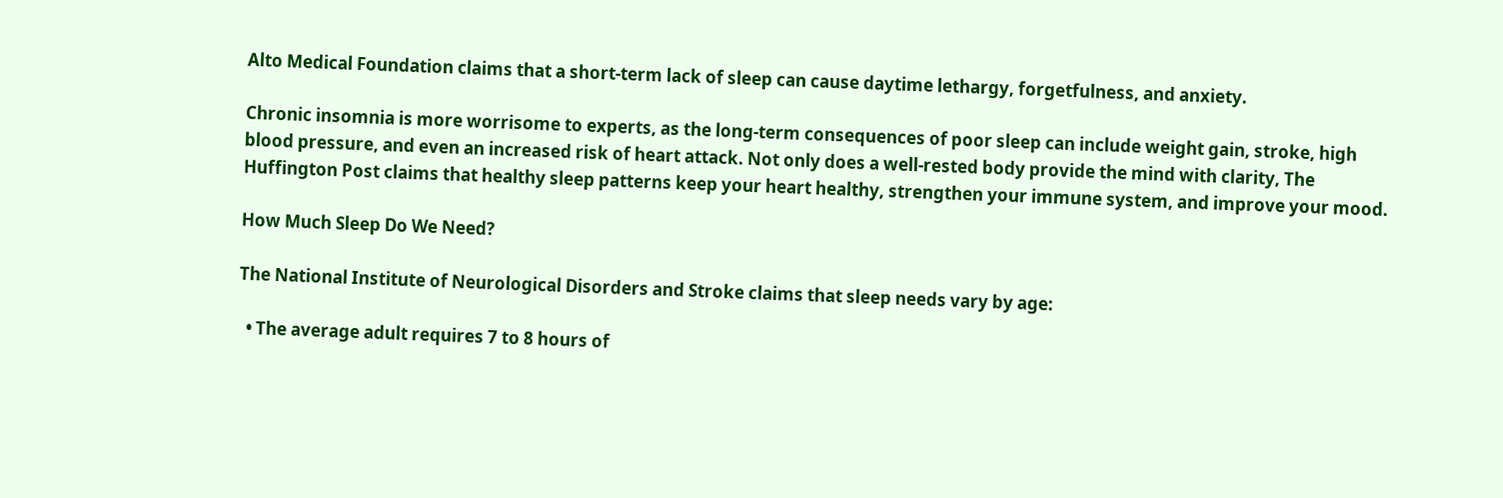Alto Medical Foundation claims that a short-term lack of sleep can cause daytime lethargy, forgetfulness, and anxiety.

Chronic insomnia is more worrisome to experts, as the long-term consequences of poor sleep can include weight gain, stroke, high blood pressure, and even an increased risk of heart attack. Not only does a well-rested body provide the mind with clarity, The Huffington Post claims that healthy sleep patterns keep your heart healthy, strengthen your immune system, and improve your mood.

How Much Sleep Do We Need?

The National Institute of Neurological Disorders and Stroke claims that sleep needs vary by age:

  • The average adult requires 7 to 8 hours of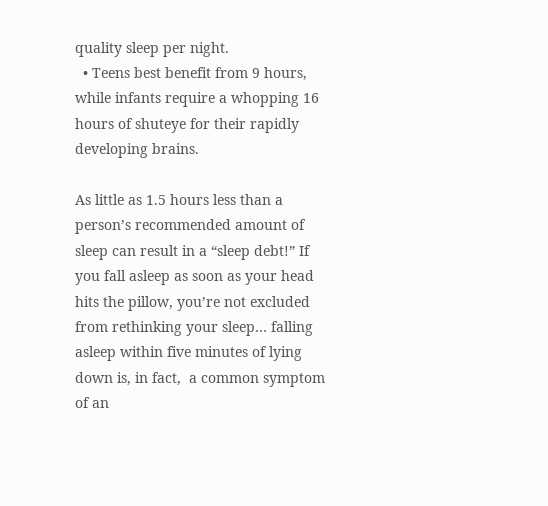quality sleep per night.
  • Teens best benefit from 9 hours, while infants require a whopping 16 hours of shuteye for their rapidly developing brains.

As little as 1.5 hours less than a person’s recommended amount of sleep can result in a “sleep debt!” If you fall asleep as soon as your head hits the pillow, you’re not excluded from rethinking your sleep… falling asleep within five minutes of lying down is, in fact,  a common symptom of an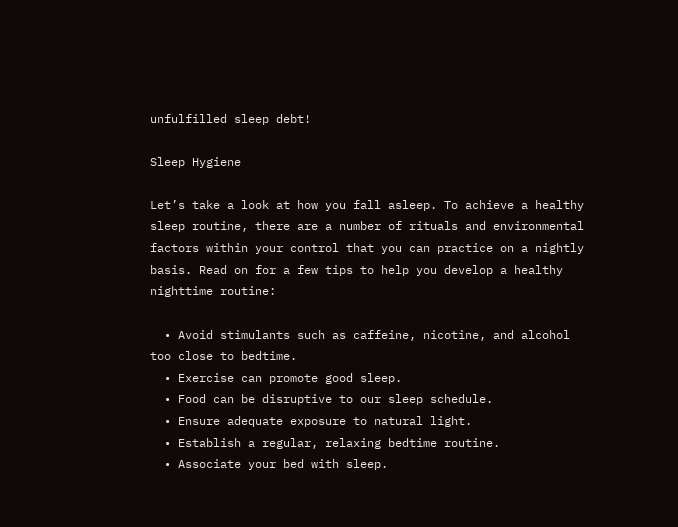unfulfilled sleep debt!

Sleep Hygiene

Let’s take a look at how you fall asleep. To achieve a healthy sleep routine, there are a number of rituals and environmental factors within your control that you can practice on a nightly basis. Read on for a few tips to help you develop a healthy nighttime routine:

  • Avoid stimulants such as caffeine, nicotine, and alcohol too close to bedtime.
  • Exercise can promote good sleep.
  • Food can be disruptive to our sleep schedule.
  • Ensure adequate exposure to natural light.
  • Establish a regular, relaxing bedtime routine.
  • Associate your bed with sleep.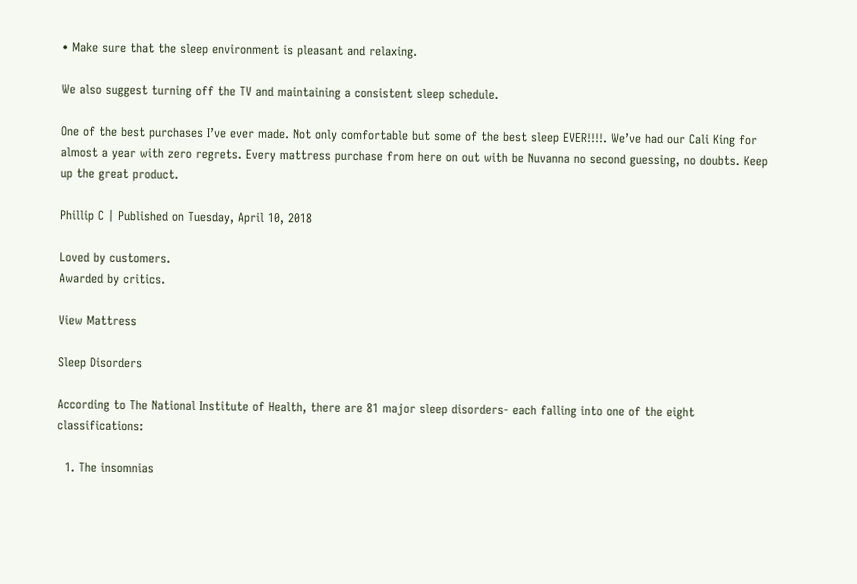• Make sure that the sleep environment is pleasant and relaxing.

We also suggest turning off the TV and maintaining a consistent sleep schedule.

One of the best purchases I’ve ever made. Not only comfortable but some of the best sleep EVER!!!!. We’ve had our Cali King for almost a year with zero regrets. Every mattress purchase from here on out with be Nuvanna no second guessing, no doubts. Keep up the great product.

Phillip C | Published on Tuesday, April 10, 2018

Loved by customers.
Awarded by critics.

View Mattress

Sleep Disorders

According to The National Institute of Health, there are 81 major sleep disorders- each falling into one of the eight classifications:

  1. The insomnias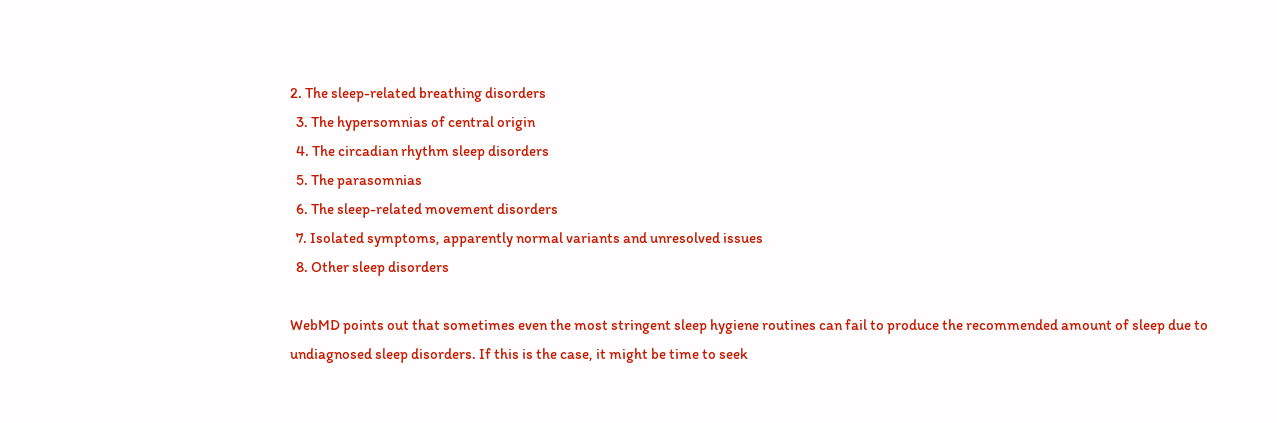2. The sleep-related breathing disorders
  3. The hypersomnias of central origin
  4. The circadian rhythm sleep disorders
  5. The parasomnias
  6. The sleep-related movement disorders
  7. Isolated symptoms, apparently normal variants and unresolved issues
  8. Other sleep disorders

WebMD points out that sometimes even the most stringent sleep hygiene routines can fail to produce the recommended amount of sleep due to undiagnosed sleep disorders. If this is the case, it might be time to seek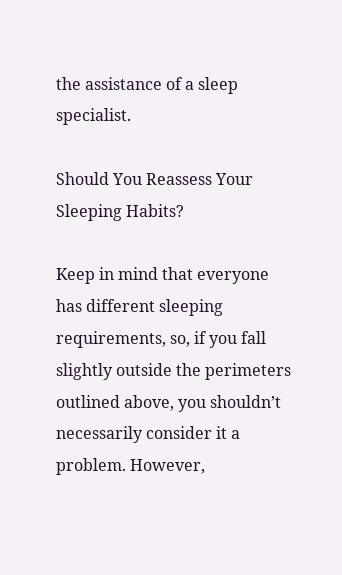the assistance of a sleep specialist.

Should You Reassess Your Sleeping Habits?

Keep in mind that everyone has different sleeping requirements, so, if you fall slightly outside the perimeters outlined above, you shouldn’t necessarily consider it a problem. However,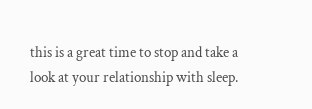this is a great time to stop and take a look at your relationship with sleep.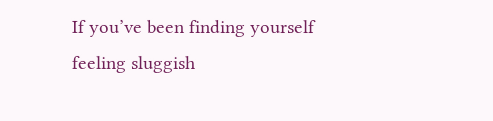If you’ve been finding yourself feeling sluggish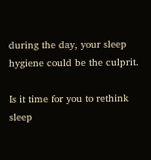during the day, your sleep hygiene could be the culprit.

Is it time for you to rethink sleep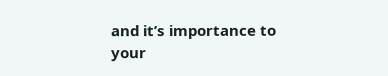and it’s importance to your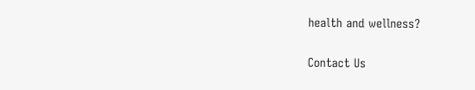health and wellness?

Contact Us